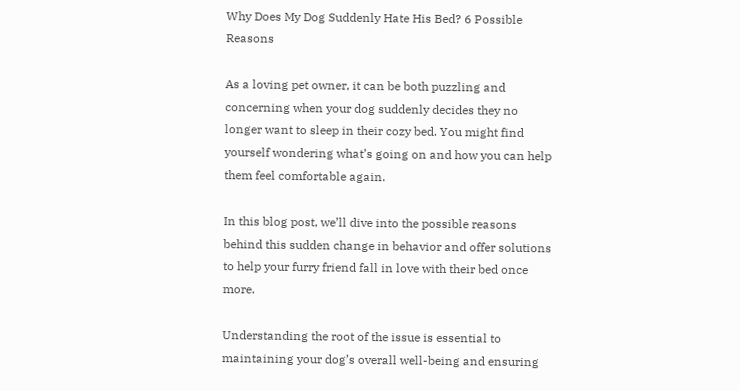Why Does My Dog Suddenly Hate His Bed? 6 Possible Reasons

As a loving pet owner, it can be both puzzling and concerning when your dog suddenly decides they no longer want to sleep in their cozy bed. You might find yourself wondering what’s going on and how you can help them feel comfortable again.

In this blog post, we’ll dive into the possible reasons behind this sudden change in behavior and offer solutions to help your furry friend fall in love with their bed once more.

Understanding the root of the issue is essential to maintaining your dog’s overall well-being and ensuring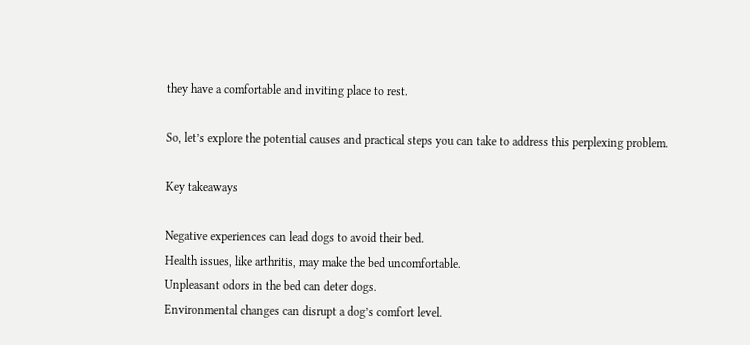they have a comfortable and inviting place to rest.

So, let’s explore the potential causes and practical steps you can take to address this perplexing problem.

Key takeaways

Negative experiences can lead dogs to avoid their bed.
Health issues, like arthritis, may make the bed uncomfortable.
Unpleasant odors in the bed can deter dogs.
Environmental changes can disrupt a dog’s comfort level.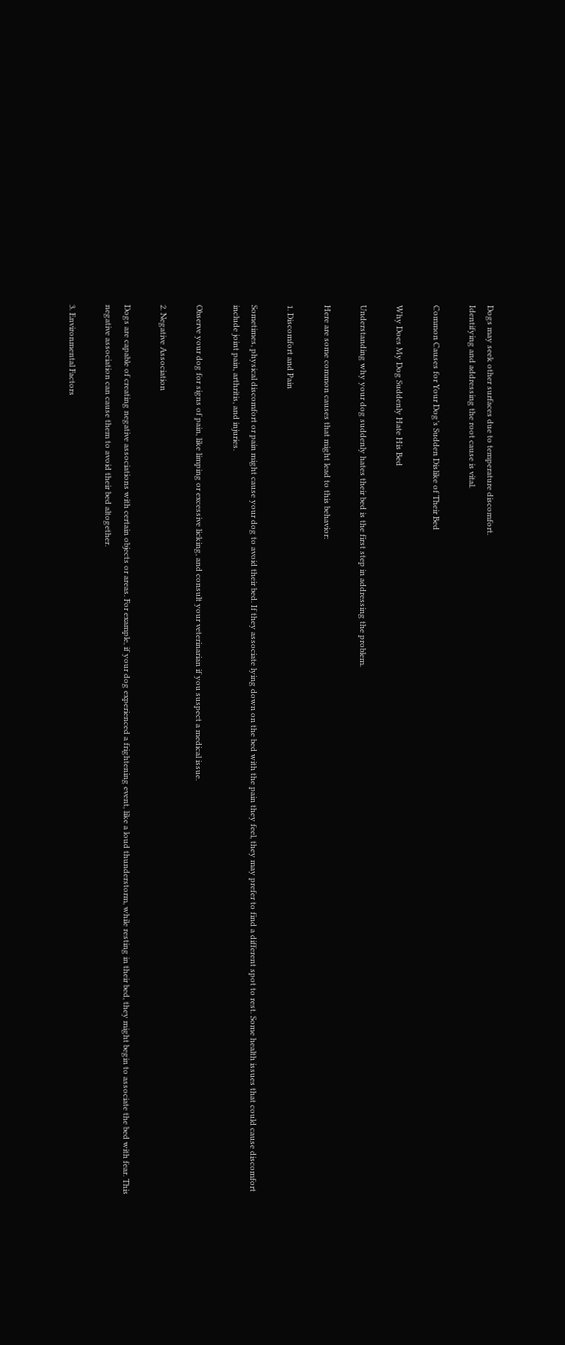Dogs may seek other surfaces due to temperature discomfort.
Identifying and addressing the root cause is vital.

Common Causes for Your Dog’s Sudden Dislike of Their Bed

Why Does My Dog Suddenly Hate His Bed

Understanding why your dog suddenly hates their bed is the first step in addressing the problem.

Here are some common causes that might lead to this behavior:

1. Discomfort and Pain

Sometimes, physical discomfort or pain might cause your dog to avoid their bed. If they associate lying down on the bed with the pain they feel, they may prefer to find a different spot to rest. Some health issues that could cause discomfort include joint pain, arthritis, and injuries.

Observe your dog for signs of pain, like limping or excessive licking, and consult your veterinarian if you suspect a medical issue.

2. Negative Association

Dogs are capable of creating negative associations with certain objects or areas. For example, if your dog experienced a frightening event, like a loud thunderstorm, while resting in their bed, they might begin to associate the bed with fear. This negative association can cause them to avoid their bed altogether.

3. Environmental Factors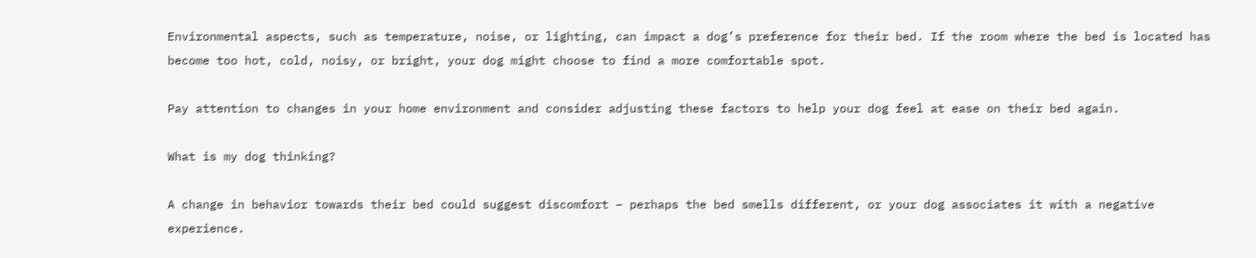Environmental aspects, such as temperature, noise, or lighting, can impact a dog’s preference for their bed. If the room where the bed is located has become too hot, cold, noisy, or bright, your dog might choose to find a more comfortable spot.

Pay attention to changes in your home environment and consider adjusting these factors to help your dog feel at ease on their bed again.

What is my dog thinking?

A change in behavior towards their bed could suggest discomfort – perhaps the bed smells different, or your dog associates it with a negative experience.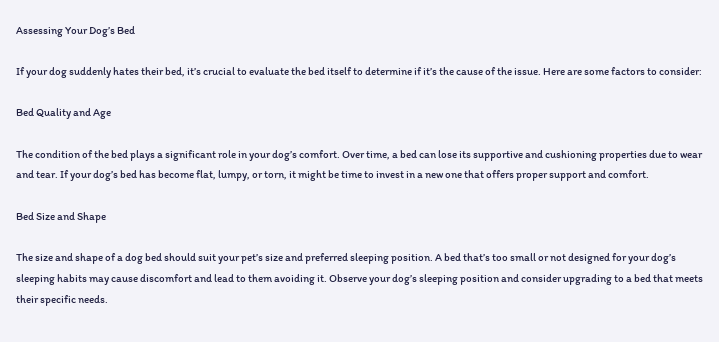Assessing Your Dog’s Bed

If your dog suddenly hates their bed, it’s crucial to evaluate the bed itself to determine if it’s the cause of the issue. Here are some factors to consider:

Bed Quality and Age

The condition of the bed plays a significant role in your dog’s comfort. Over time, a bed can lose its supportive and cushioning properties due to wear and tear. If your dog’s bed has become flat, lumpy, or torn, it might be time to invest in a new one that offers proper support and comfort.

Bed Size and Shape

The size and shape of a dog bed should suit your pet’s size and preferred sleeping position. A bed that’s too small or not designed for your dog’s sleeping habits may cause discomfort and lead to them avoiding it. Observe your dog’s sleeping position and consider upgrading to a bed that meets their specific needs.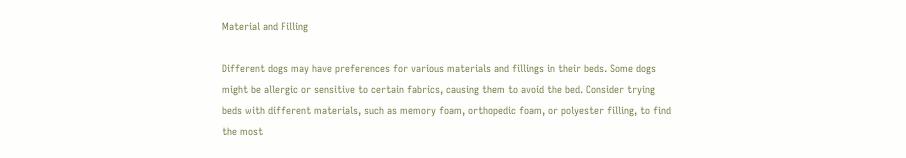Material and Filling

Different dogs may have preferences for various materials and fillings in their beds. Some dogs might be allergic or sensitive to certain fabrics, causing them to avoid the bed. Consider trying beds with different materials, such as memory foam, orthopedic foam, or polyester filling, to find the most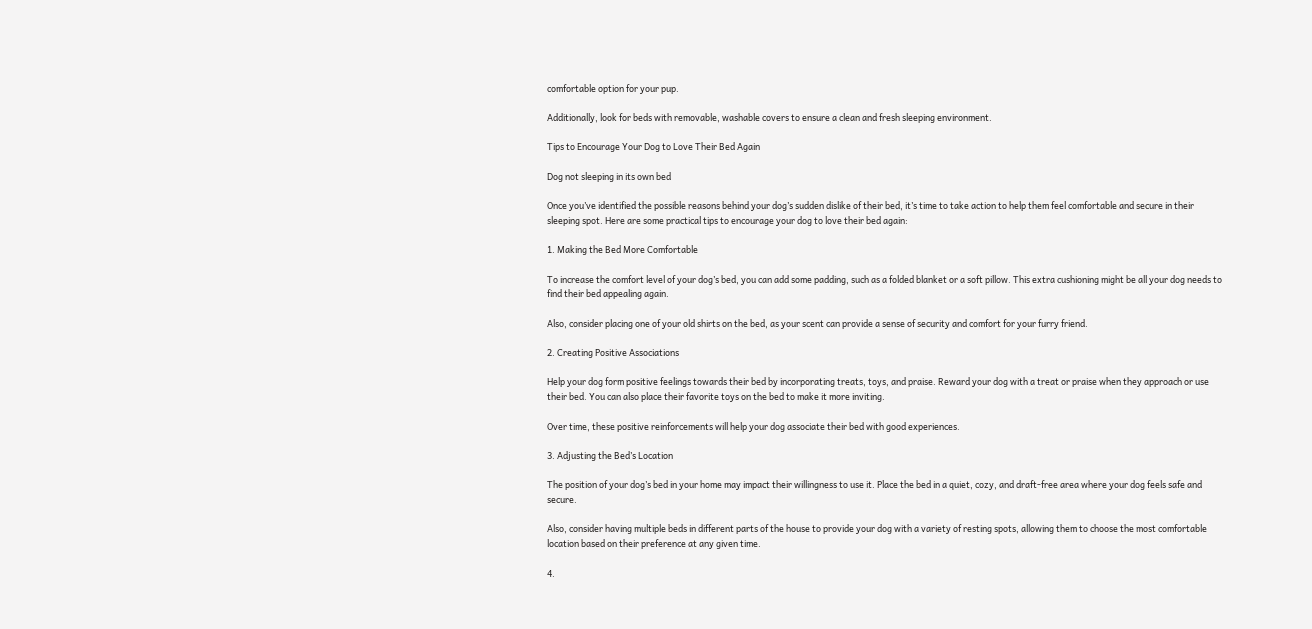comfortable option for your pup.

Additionally, look for beds with removable, washable covers to ensure a clean and fresh sleeping environment.

Tips to Encourage Your Dog to Love Their Bed Again

Dog not sleeping in its own bed

Once you’ve identified the possible reasons behind your dog’s sudden dislike of their bed, it’s time to take action to help them feel comfortable and secure in their sleeping spot. Here are some practical tips to encourage your dog to love their bed again:

1. Making the Bed More Comfortable

To increase the comfort level of your dog’s bed, you can add some padding, such as a folded blanket or a soft pillow. This extra cushioning might be all your dog needs to find their bed appealing again.

Also, consider placing one of your old shirts on the bed, as your scent can provide a sense of security and comfort for your furry friend.

2. Creating Positive Associations

Help your dog form positive feelings towards their bed by incorporating treats, toys, and praise. Reward your dog with a treat or praise when they approach or use their bed. You can also place their favorite toys on the bed to make it more inviting.

Over time, these positive reinforcements will help your dog associate their bed with good experiences.

3. Adjusting the Bed’s Location

The position of your dog’s bed in your home may impact their willingness to use it. Place the bed in a quiet, cozy, and draft-free area where your dog feels safe and secure.

Also, consider having multiple beds in different parts of the house to provide your dog with a variety of resting spots, allowing them to choose the most comfortable location based on their preference at any given time.

4.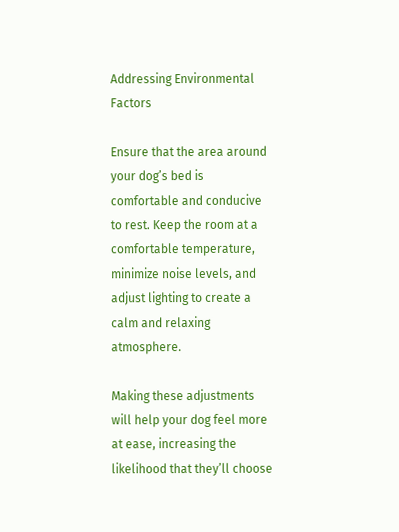Addressing Environmental Factors

Ensure that the area around your dog’s bed is comfortable and conducive to rest. Keep the room at a comfortable temperature, minimize noise levels, and adjust lighting to create a calm and relaxing atmosphere.

Making these adjustments will help your dog feel more at ease, increasing the likelihood that they’ll choose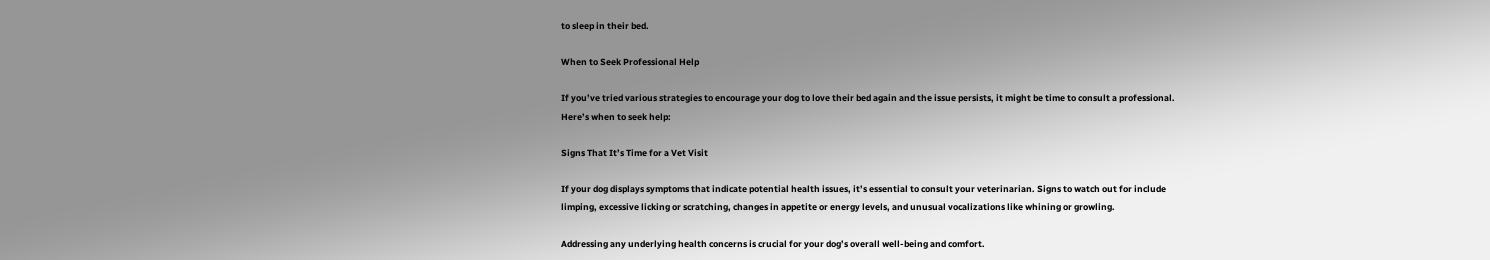to sleep in their bed.

When to Seek Professional Help

If you’ve tried various strategies to encourage your dog to love their bed again and the issue persists, it might be time to consult a professional. Here’s when to seek help:

Signs That It’s Time for a Vet Visit

If your dog displays symptoms that indicate potential health issues, it’s essential to consult your veterinarian. Signs to watch out for include limping, excessive licking or scratching, changes in appetite or energy levels, and unusual vocalizations like whining or growling.

Addressing any underlying health concerns is crucial for your dog’s overall well-being and comfort.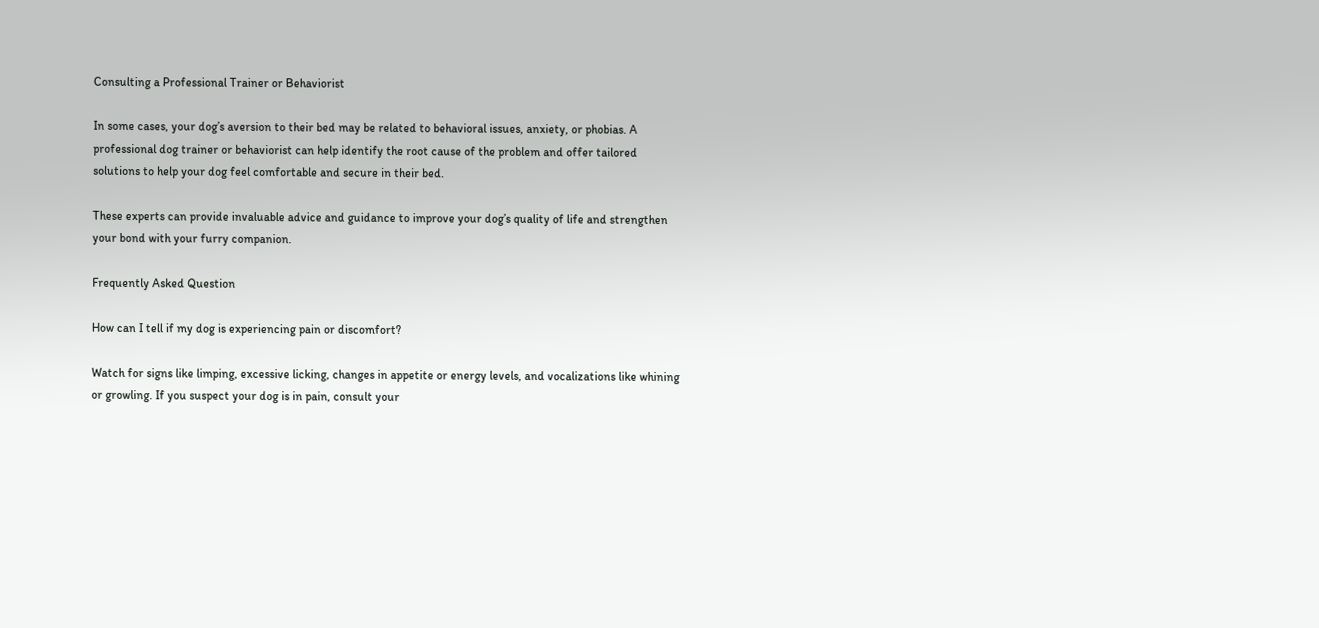Consulting a Professional Trainer or Behaviorist

In some cases, your dog’s aversion to their bed may be related to behavioral issues, anxiety, or phobias. A professional dog trainer or behaviorist can help identify the root cause of the problem and offer tailored solutions to help your dog feel comfortable and secure in their bed.

These experts can provide invaluable advice and guidance to improve your dog’s quality of life and strengthen your bond with your furry companion.

Frequently Asked Question

How can I tell if my dog is experiencing pain or discomfort?

Watch for signs like limping, excessive licking, changes in appetite or energy levels, and vocalizations like whining or growling. If you suspect your dog is in pain, consult your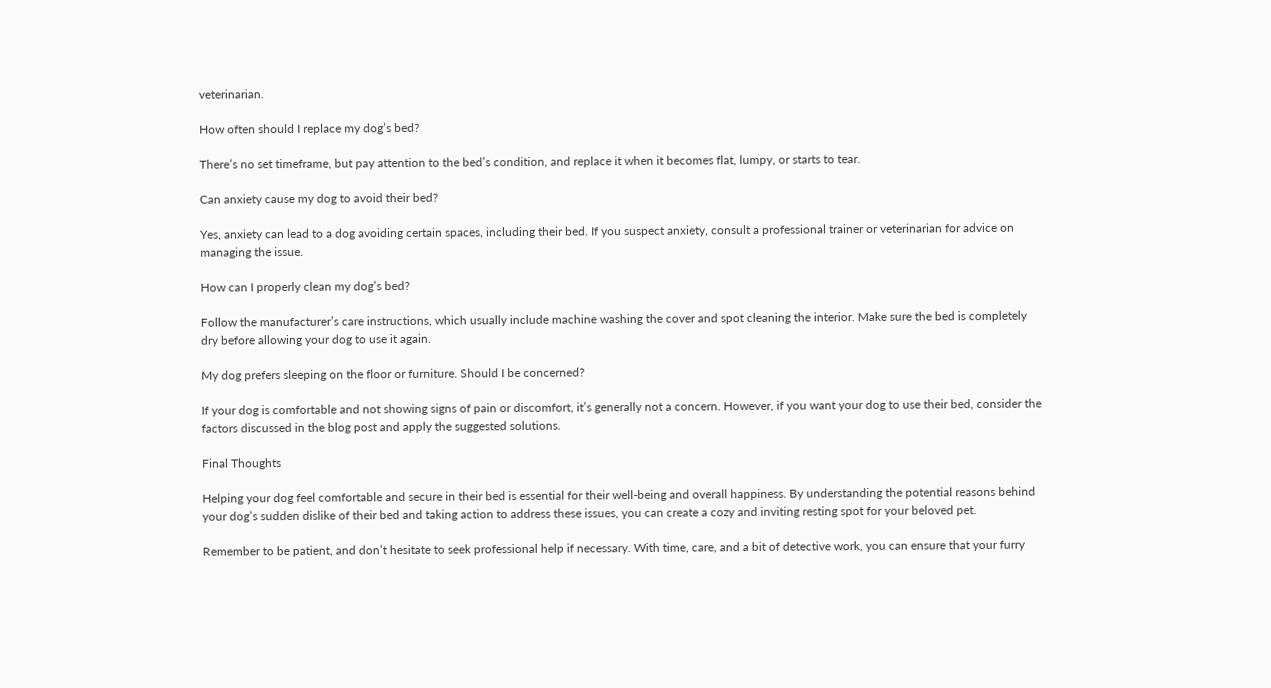veterinarian.

How often should I replace my dog’s bed?

There’s no set timeframe, but pay attention to the bed’s condition, and replace it when it becomes flat, lumpy, or starts to tear.

Can anxiety cause my dog to avoid their bed?

Yes, anxiety can lead to a dog avoiding certain spaces, including their bed. If you suspect anxiety, consult a professional trainer or veterinarian for advice on managing the issue.

How can I properly clean my dog’s bed?

Follow the manufacturer’s care instructions, which usually include machine washing the cover and spot cleaning the interior. Make sure the bed is completely dry before allowing your dog to use it again.

My dog prefers sleeping on the floor or furniture. Should I be concerned?

If your dog is comfortable and not showing signs of pain or discomfort, it’s generally not a concern. However, if you want your dog to use their bed, consider the factors discussed in the blog post and apply the suggested solutions.

Final Thoughts

Helping your dog feel comfortable and secure in their bed is essential for their well-being and overall happiness. By understanding the potential reasons behind your dog’s sudden dislike of their bed and taking action to address these issues, you can create a cozy and inviting resting spot for your beloved pet.

Remember to be patient, and don’t hesitate to seek professional help if necessary. With time, care, and a bit of detective work, you can ensure that your furry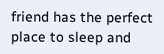friend has the perfect place to sleep and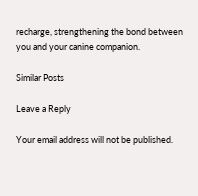recharge, strengthening the bond between you and your canine companion.

Similar Posts

Leave a Reply

Your email address will not be published.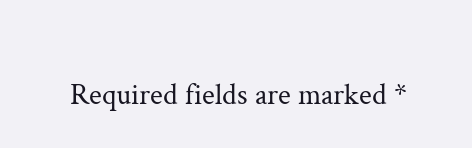Required fields are marked *